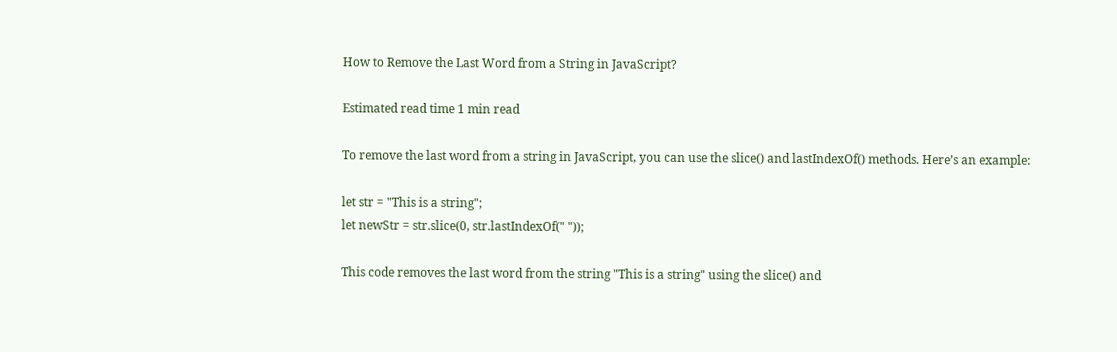How to Remove the Last Word from a String in JavaScript?

Estimated read time 1 min read

To remove the last word from a string in JavaScript, you can use the slice() and lastIndexOf() methods. Here’s an example:

let str = "This is a string";
let newStr = str.slice(0, str.lastIndexOf(" "));

This code removes the last word from the string "This is a string" using the slice() and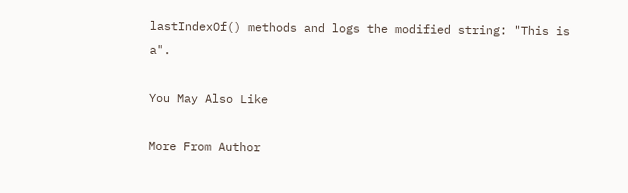lastIndexOf() methods and logs the modified string: "This is a".

You May Also Like

More From Author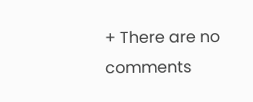+ There are no comments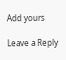Add yours

Leave a Reply